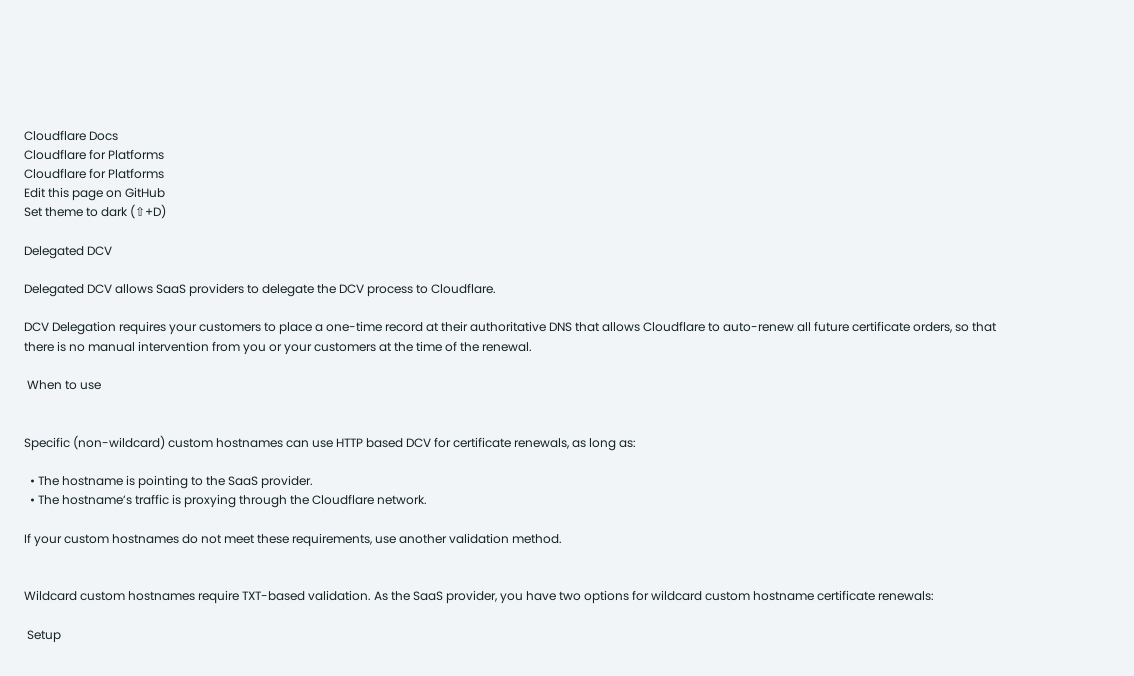Cloudflare Docs
Cloudflare for Platforms
Cloudflare for Platforms
Edit this page on GitHub
Set theme to dark (⇧+D)

Delegated DCV

Delegated DCV allows SaaS providers to delegate the DCV process to Cloudflare.

DCV Delegation requires your customers to place a one-time record at their authoritative DNS that allows Cloudflare to auto-renew all future certificate orders, so that there is no manual intervention from you or your customers at the time of the renewal.

 When to use


Specific (non-wildcard) custom hostnames can use HTTP based DCV for certificate renewals, as long as:

  • The hostname is pointing to the SaaS provider.
  • The hostname’s traffic is proxying through the Cloudflare network.

If your custom hostnames do not meet these requirements, use another validation method.


Wildcard custom hostnames require TXT-based validation. As the SaaS provider, you have two options for wildcard custom hostname certificate renewals:

 Setup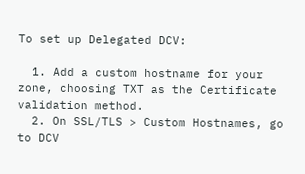To set up Delegated DCV:

  1. Add a custom hostname for your zone, choosing TXT as the Certificate validation method.
  2. On SSL/TLS > Custom Hostnames, go to DCV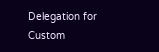Delegation for Custom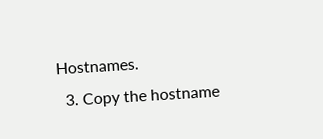Hostnames.
  3. Copy the hostname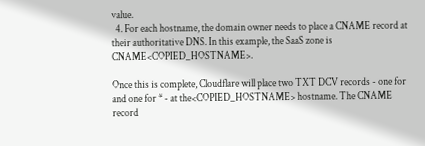value.
  4. For each hostname, the domain owner needs to place a CNAME record at their authoritative DNS. In this example, the SaaS zone is CNAME<COPIED_HOSTNAME>.

Once this is complete, Cloudflare will place two TXT DCV records - one for and one for * - at the<COPIED_HOSTNAME> hostname. The CNAME record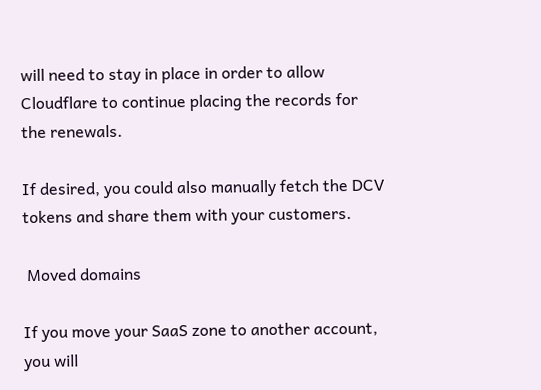will need to stay in place in order to allow Cloudflare to continue placing the records for the renewals.

If desired, you could also manually fetch the DCV tokens and share them with your customers.

 Moved domains

If you move your SaaS zone to another account, you will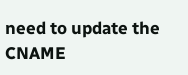need to update the CNAME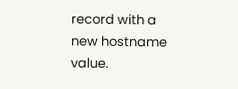record with a new hostname value.